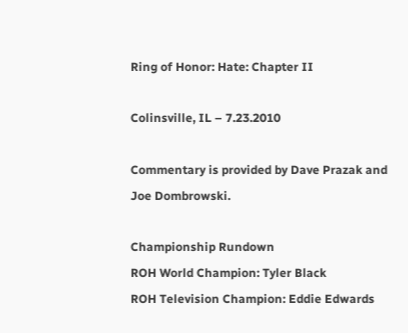Ring of Honor: Hate: Chapter II

Colinsville, IL – 7.23.2010

Commentary is provided by Dave Prazak and Joe Dombrowski.

Championship Rundown
ROH World Champion: Tyler Black
ROH Television Champion: Eddie Edwards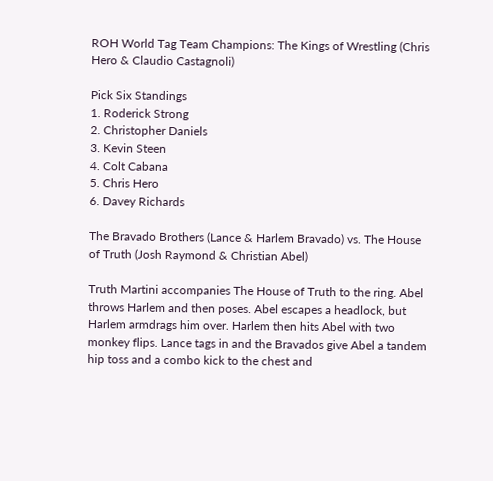ROH World Tag Team Champions: The Kings of Wrestling (Chris Hero & Claudio Castagnoli)

Pick Six Standings
1. Roderick Strong
2. Christopher Daniels
3. Kevin Steen
4. Colt Cabana
5. Chris Hero
6. Davey Richards

The Bravado Brothers (Lance & Harlem Bravado) vs. The House of Truth (Josh Raymond & Christian Abel)

Truth Martini accompanies The House of Truth to the ring. Abel throws Harlem and then poses. Abel escapes a headlock, but Harlem armdrags him over. Harlem then hits Abel with two monkey flips. Lance tags in and the Bravados give Abel a tandem hip toss and a combo kick to the chest and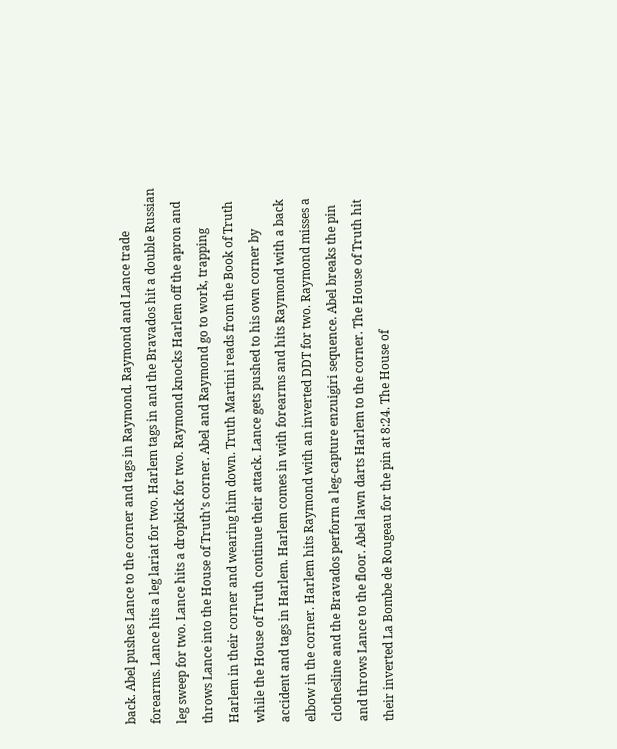back. Abel pushes Lance to the corner and tags in Raymond. Raymond and Lance trade forearms. Lance hits a leg lariat for two. Harlem tags in and the Bravados hit a double Russian leg sweep for two. Lance hits a dropkick for two. Raymond knocks Harlem off the apron and throws Lance into the House of Truth’s corner. Abel and Raymond go to work, trapping Harlem in their corner and wearing him down. Truth Martini reads from the Book of Truth while the House of Truth continue their attack. Lance gets pushed to his own corner by accident and tags in Harlem. Harlem comes in with forearms and hits Raymond with a back elbow in the corner. Harlem hits Raymond with an inverted DDT for two. Raymond misses a clothesline and the Bravados perform a leg-capture enzuigiri sequence. Abel breaks the pin and throws Lance to the floor. Abel lawn darts Harlem to the corner. The House of Truth hit their inverted La Bombe de Rougeau for the pin at 8:24. The House of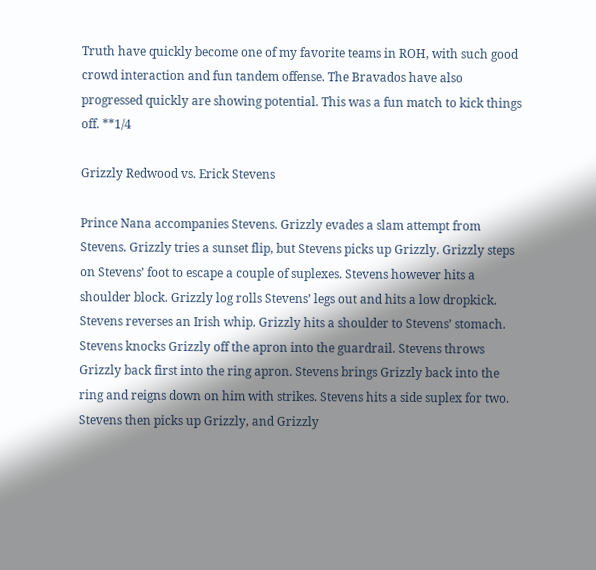Truth have quickly become one of my favorite teams in ROH, with such good crowd interaction and fun tandem offense. The Bravados have also progressed quickly are showing potential. This was a fun match to kick things off. **1/4

Grizzly Redwood vs. Erick Stevens

Prince Nana accompanies Stevens. Grizzly evades a slam attempt from Stevens. Grizzly tries a sunset flip, but Stevens picks up Grizzly. Grizzly steps on Stevens’ foot to escape a couple of suplexes. Stevens however hits a shoulder block. Grizzly log rolls Stevens’ legs out and hits a low dropkick. Stevens reverses an Irish whip. Grizzly hits a shoulder to Stevens’ stomach. Stevens knocks Grizzly off the apron into the guardrail. Stevens throws Grizzly back first into the ring apron. Stevens brings Grizzly back into the ring and reigns down on him with strikes. Stevens hits a side suplex for two. Stevens then picks up Grizzly, and Grizzly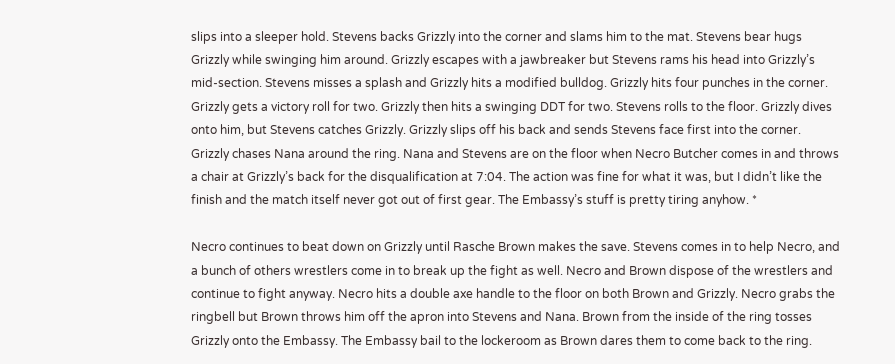slips into a sleeper hold. Stevens backs Grizzly into the corner and slams him to the mat. Stevens bear hugs Grizzly while swinging him around. Grizzly escapes with a jawbreaker but Stevens rams his head into Grizzly’s mid-section. Stevens misses a splash and Grizzly hits a modified bulldog. Grizzly hits four punches in the corner. Grizzly gets a victory roll for two. Grizzly then hits a swinging DDT for two. Stevens rolls to the floor. Grizzly dives onto him, but Stevens catches Grizzly. Grizzly slips off his back and sends Stevens face first into the corner. Grizzly chases Nana around the ring. Nana and Stevens are on the floor when Necro Butcher comes in and throws a chair at Grizzly’s back for the disqualification at 7:04. The action was fine for what it was, but I didn’t like the finish and the match itself never got out of first gear. The Embassy’s stuff is pretty tiring anyhow. *

Necro continues to beat down on Grizzly until Rasche Brown makes the save. Stevens comes in to help Necro, and a bunch of others wrestlers come in to break up the fight as well. Necro and Brown dispose of the wrestlers and continue to fight anyway. Necro hits a double axe handle to the floor on both Brown and Grizzly. Necro grabs the ringbell but Brown throws him off the apron into Stevens and Nana. Brown from the inside of the ring tosses Grizzly onto the Embassy. The Embassy bail to the lockeroom as Brown dares them to come back to the ring.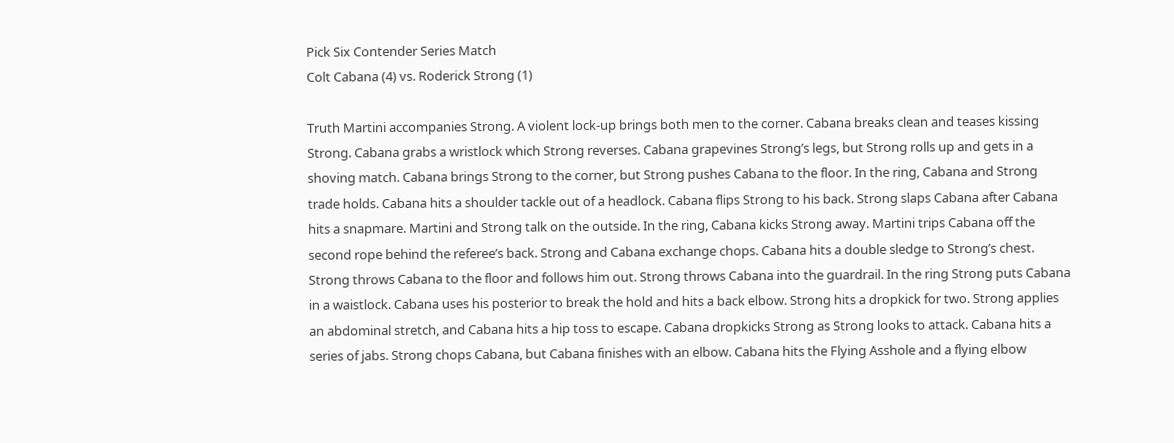Pick Six Contender Series Match
Colt Cabana (4) vs. Roderick Strong (1)

Truth Martini accompanies Strong. A violent lock-up brings both men to the corner. Cabana breaks clean and teases kissing Strong. Cabana grabs a wristlock which Strong reverses. Cabana grapevines Strong’s legs, but Strong rolls up and gets in a shoving match. Cabana brings Strong to the corner, but Strong pushes Cabana to the floor. In the ring, Cabana and Strong trade holds. Cabana hits a shoulder tackle out of a headlock. Cabana flips Strong to his back. Strong slaps Cabana after Cabana hits a snapmare. Martini and Strong talk on the outside. In the ring, Cabana kicks Strong away. Martini trips Cabana off the second rope behind the referee’s back. Strong and Cabana exchange chops. Cabana hits a double sledge to Strong’s chest. Strong throws Cabana to the floor and follows him out. Strong throws Cabana into the guardrail. In the ring Strong puts Cabana in a waistlock. Cabana uses his posterior to break the hold and hits a back elbow. Strong hits a dropkick for two. Strong applies an abdominal stretch, and Cabana hits a hip toss to escape. Cabana dropkicks Strong as Strong looks to attack. Cabana hits a series of jabs. Strong chops Cabana, but Cabana finishes with an elbow. Cabana hits the Flying Asshole and a flying elbow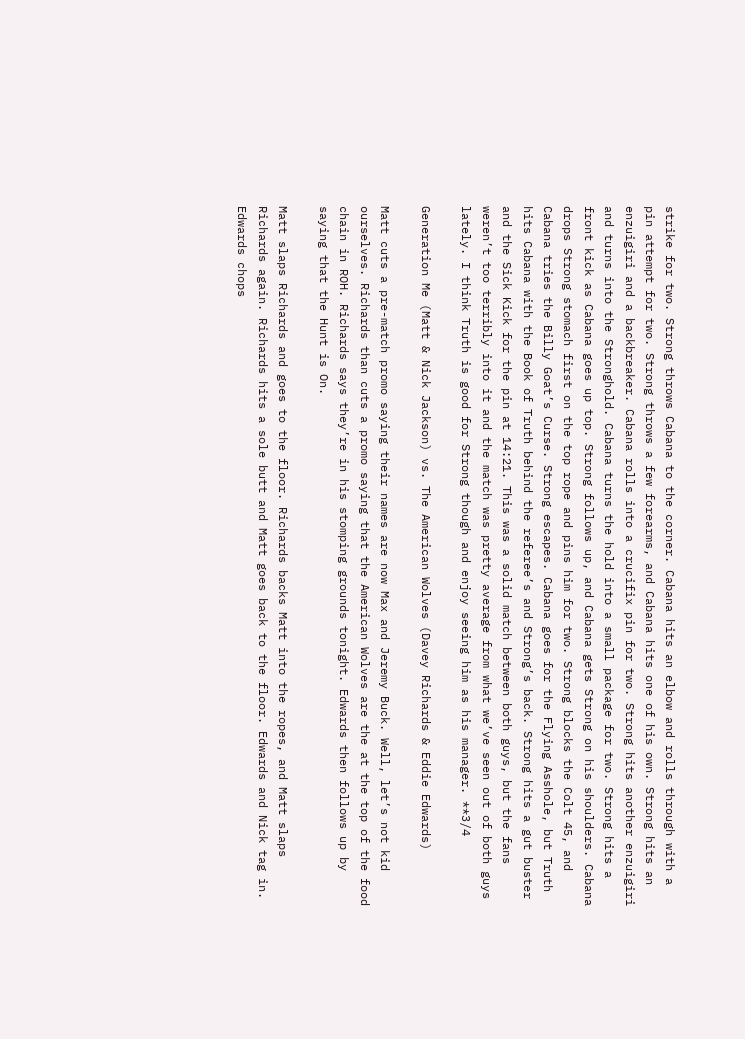strike for two. Strong throws Cabana to the corner. Cabana hits an elbow and rolls through with a pin attempt for two. Strong throws a few forearms, and Cabana hits one of his own. Strong hits an enzuigiri and a backbreaker. Cabana rolls into a crucifix pin for two. Strong hits another enzuigiri and turns into the Stronghold. Cabana turns the hold into a small package for two. Strong hits a front kick as Cabana goes up top. Strong follows up, and Cabana gets Strong on his shoulders. Cabana drops Strong stomach first on the top rope and pins him for two. Strong blocks the Colt 45, and Cabana tries the Billy Goat’s Curse. Strong escapes. Cabana goes for the Flying Asshole, but Truth hits Cabana with the Book of Truth behind the referee’s and Strong’s back. Strong hits a gut buster and the Sick Kick for the pin at 14:21. This was a solid match between both guys, but the fans weren’t too terribly into it and the match was pretty average from what we’ve seen out of both guys lately. I think Truth is good for Strong though and enjoy seeing him as his manager. **3/4

Generation Me (Matt & Nick Jackson) vs. The American Wolves (Davey Richards & Eddie Edwards)

Matt cuts a pre-match promo saying their names are now Max and Jeremy Buck. Well, let’s not kid ourselves. Richards than cuts a promo saying that the American Wolves are the at the top of the food chain in ROH. Richards says they’re in his stomping grounds tonight. Edwards then follows up by saying that the Hunt is On.

Matt slaps Richards and goes to the floor. Richards backs Matt into the ropes, and Matt slaps Richards again. Richards hits a sole butt and Matt goes back to the floor. Edwards and Nick tag in. Edwards chops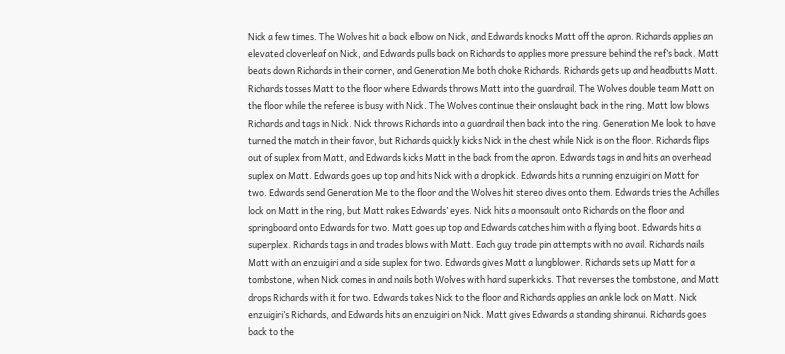Nick a few times. The Wolves hit a back elbow on Nick, and Edwards knocks Matt off the apron. Richards applies an elevated cloverleaf on Nick, and Edwards pulls back on Richards to applies more pressure behind the ref’s back. Matt beats down Richards in their corner, and Generation Me both choke Richards. Richards gets up and headbutts Matt. Richards tosses Matt to the floor where Edwards throws Matt into the guardrail. The Wolves double team Matt on the floor while the referee is busy with Nick. The Wolves continue their onslaught back in the ring. Matt low blows Richards and tags in Nick. Nick throws Richards into a guardrail then back into the ring. Generation Me look to have turned the match in their favor, but Richards quickly kicks Nick in the chest while Nick is on the floor. Richards flips out of suplex from Matt, and Edwards kicks Matt in the back from the apron. Edwards tags in and hits an overhead suplex on Matt. Edwards goes up top and hits Nick with a dropkick. Edwards hits a running enzuigiri on Matt for two. Edwards send Generation Me to the floor and the Wolves hit stereo dives onto them. Edwards tries the Achilles lock on Matt in the ring, but Matt rakes Edwards’ eyes. Nick hits a moonsault onto Richards on the floor and springboard onto Edwards for two. Matt goes up top and Edwards catches him with a flying boot. Edwards hits a superplex. Richards tags in and trades blows with Matt. Each guy trade pin attempts with no avail. Richards nails Matt with an enzuigiri and a side suplex for two. Edwards gives Matt a lungblower. Richards sets up Matt for a tombstone, when Nick comes in and nails both Wolves with hard superkicks. That reverses the tombstone, and Matt drops Richards with it for two. Edwards takes Nick to the floor and Richards applies an ankle lock on Matt. Nick enzuigiri’s Richards, and Edwards hits an enzuigiri on Nick. Matt gives Edwards a standing shiranui. Richards goes back to the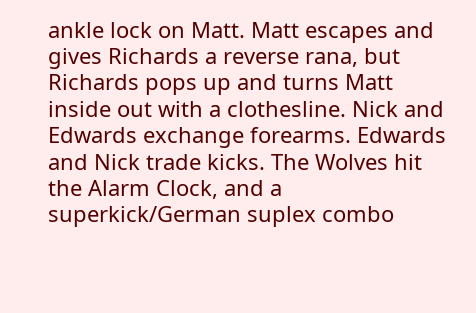ankle lock on Matt. Matt escapes and gives Richards a reverse rana, but Richards pops up and turns Matt inside out with a clothesline. Nick and Edwards exchange forearms. Edwards and Nick trade kicks. The Wolves hit the Alarm Clock, and a superkick/German suplex combo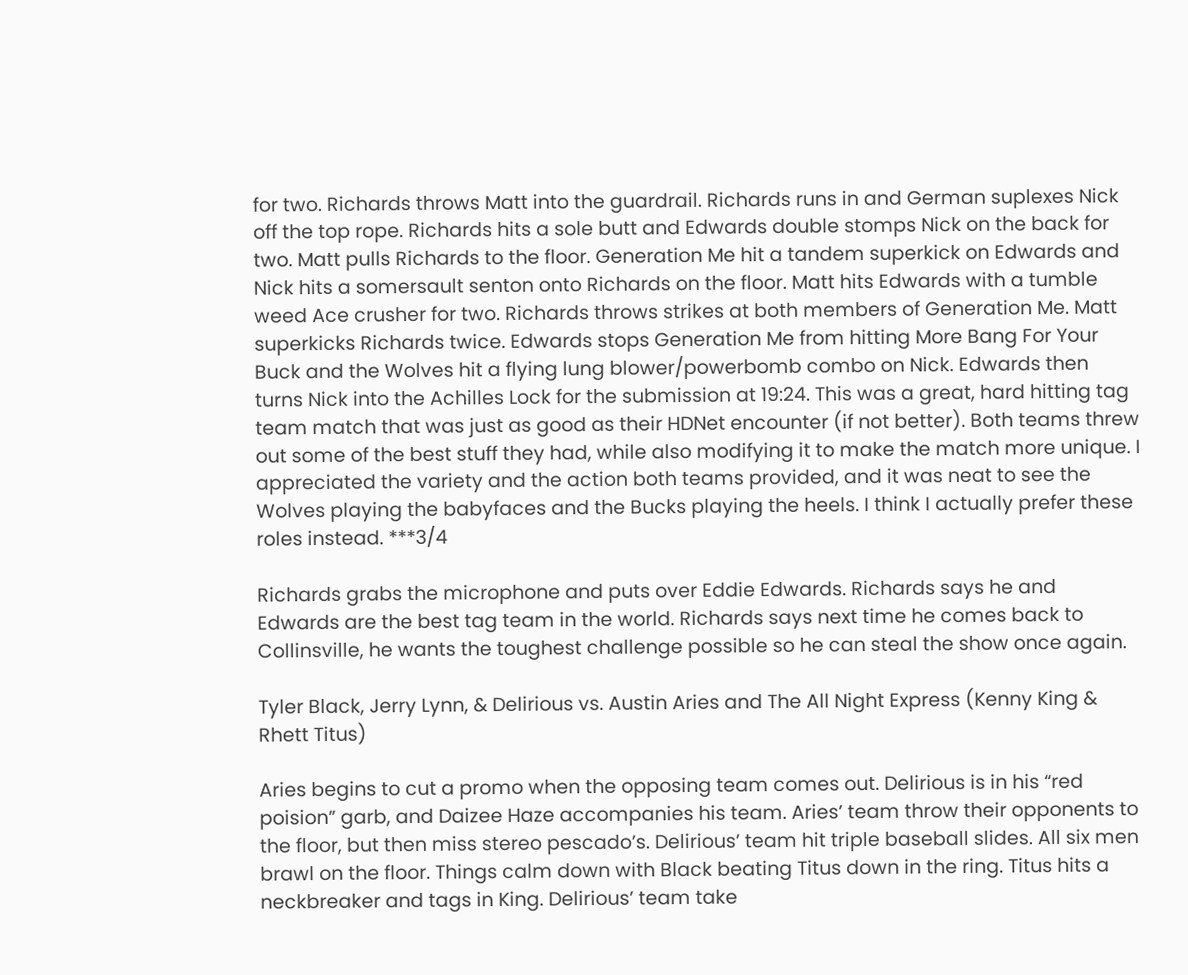for two. Richards throws Matt into the guardrail. Richards runs in and German suplexes Nick off the top rope. Richards hits a sole butt and Edwards double stomps Nick on the back for two. Matt pulls Richards to the floor. Generation Me hit a tandem superkick on Edwards and Nick hits a somersault senton onto Richards on the floor. Matt hits Edwards with a tumble weed Ace crusher for two. Richards throws strikes at both members of Generation Me. Matt superkicks Richards twice. Edwards stops Generation Me from hitting More Bang For Your Buck and the Wolves hit a flying lung blower/powerbomb combo on Nick. Edwards then turns Nick into the Achilles Lock for the submission at 19:24. This was a great, hard hitting tag team match that was just as good as their HDNet encounter (if not better). Both teams threw out some of the best stuff they had, while also modifying it to make the match more unique. I appreciated the variety and the action both teams provided, and it was neat to see the Wolves playing the babyfaces and the Bucks playing the heels. I think I actually prefer these roles instead. ***3/4

Richards grabs the microphone and puts over Eddie Edwards. Richards says he and Edwards are the best tag team in the world. Richards says next time he comes back to Collinsville, he wants the toughest challenge possible so he can steal the show once again.

Tyler Black, Jerry Lynn, & Delirious vs. Austin Aries and The All Night Express (Kenny King & Rhett Titus)

Aries begins to cut a promo when the opposing team comes out. Delirious is in his “red poision” garb, and Daizee Haze accompanies his team. Aries’ team throw their opponents to the floor, but then miss stereo pescado’s. Delirious’ team hit triple baseball slides. All six men brawl on the floor. Things calm down with Black beating Titus down in the ring. Titus hits a neckbreaker and tags in King. Delirious’ team take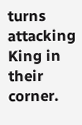turns attacking King in their corner.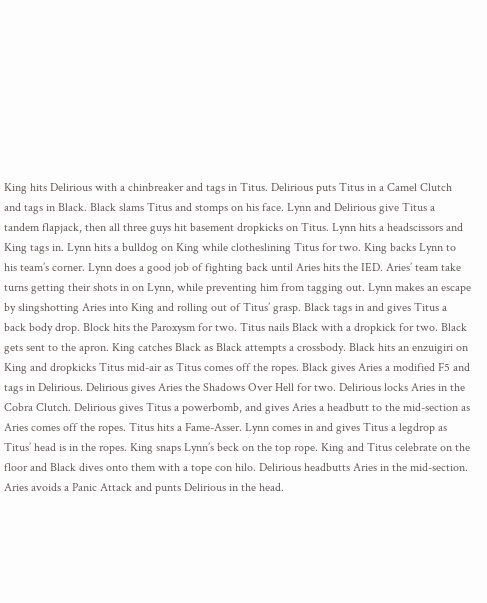King hits Delirious with a chinbreaker and tags in Titus. Delirious puts Titus in a Camel Clutch and tags in Black. Black slams Titus and stomps on his face. Lynn and Delirious give Titus a tandem flapjack, then all three guys hit basement dropkicks on Titus. Lynn hits a headscissors and King tags in. Lynn hits a bulldog on King while clotheslining Titus for two. King backs Lynn to his team’s corner. Lynn does a good job of fighting back until Aries hits the IED. Aries’ team take turns getting their shots in on Lynn, while preventing him from tagging out. Lynn makes an escape by slingshotting Aries into King and rolling out of Titus’ grasp. Black tags in and gives Titus a back body drop. Block hits the Paroxysm for two. Titus nails Black with a dropkick for two. Black gets sent to the apron. King catches Black as Black attempts a crossbody. Black hits an enzuigiri on King and dropkicks Titus mid-air as Titus comes off the ropes. Black gives Aries a modified F5 and tags in Delirious. Delirious gives Aries the Shadows Over Hell for two. Delirious locks Aries in the Cobra Clutch. Delirious gives Titus a powerbomb, and gives Aries a headbutt to the mid-section as Aries comes off the ropes. Titus hits a Fame-Asser. Lynn comes in and gives Titus a legdrop as Titus’ head is in the ropes. King snaps Lynn’s beck on the top rope. King and Titus celebrate on the floor and Black dives onto them with a tope con hilo. Delirious headbutts Aries in the mid-section. Aries avoids a Panic Attack and punts Delirious in the head.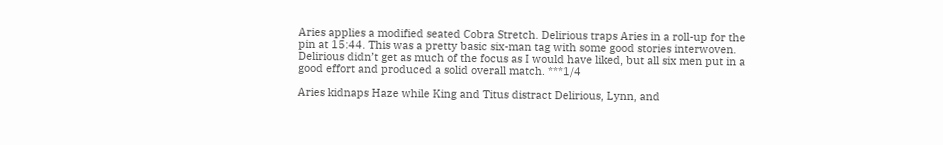Aries applies a modified seated Cobra Stretch. Delirious traps Aries in a roll-up for the pin at 15:44. This was a pretty basic six-man tag with some good stories interwoven. Delirious didn’t get as much of the focus as I would have liked, but all six men put in a good effort and produced a solid overall match. ***1/4

Aries kidnaps Haze while King and Titus distract Delirious, Lynn, and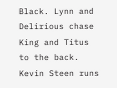Black. Lynn and Delirious chase King and Titus to the back. Kevin Steen runs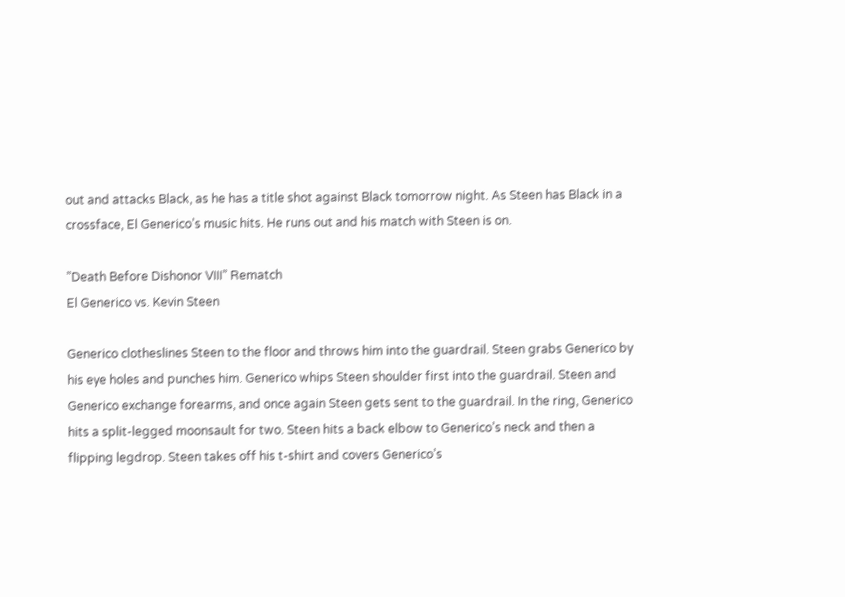out and attacks Black, as he has a title shot against Black tomorrow night. As Steen has Black in a crossface, El Generico’s music hits. He runs out and his match with Steen is on.

”Death Before Dishonor VIII” Rematch
El Generico vs. Kevin Steen

Generico clotheslines Steen to the floor and throws him into the guardrail. Steen grabs Generico by his eye holes and punches him. Generico whips Steen shoulder first into the guardrail. Steen and Generico exchange forearms, and once again Steen gets sent to the guardrail. In the ring, Generico hits a split-legged moonsault for two. Steen hits a back elbow to Generico’s neck and then a flipping legdrop. Steen takes off his t-shirt and covers Generico’s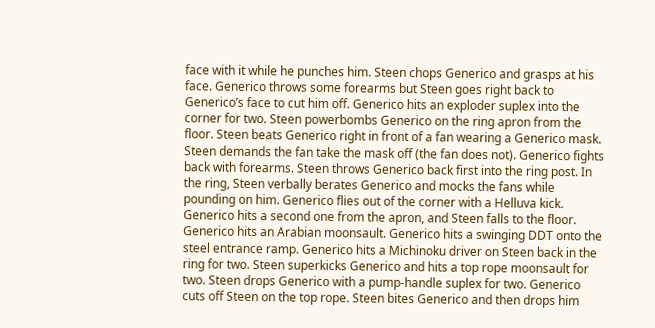face with it while he punches him. Steen chops Generico and grasps at his face. Generico throws some forearms but Steen goes right back to Generico’s face to cut him off. Generico hits an exploder suplex into the corner for two. Steen powerbombs Generico on the ring apron from the floor. Steen beats Generico right in front of a fan wearing a Generico mask. Steen demands the fan take the mask off (the fan does not). Generico fights back with forearms. Steen throws Generico back first into the ring post. In the ring, Steen verbally berates Generico and mocks the fans while pounding on him. Generico flies out of the corner with a Helluva kick. Generico hits a second one from the apron, and Steen falls to the floor. Generico hits an Arabian moonsault. Generico hits a swinging DDT onto the steel entrance ramp. Generico hits a Michinoku driver on Steen back in the ring for two. Steen superkicks Generico and hits a top rope moonsault for two. Steen drops Generico with a pump-handle suplex for two. Generico cuts off Steen on the top rope. Steen bites Generico and then drops him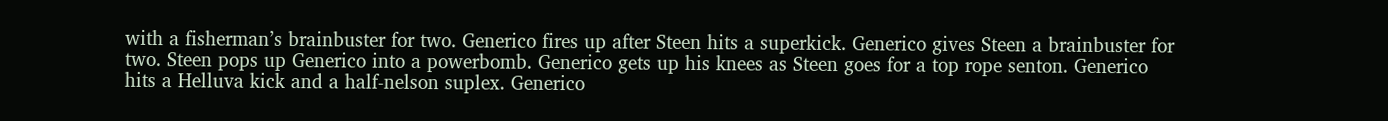with a fisherman’s brainbuster for two. Generico fires up after Steen hits a superkick. Generico gives Steen a brainbuster for two. Steen pops up Generico into a powerbomb. Generico gets up his knees as Steen goes for a top rope senton. Generico hits a Helluva kick and a half-nelson suplex. Generico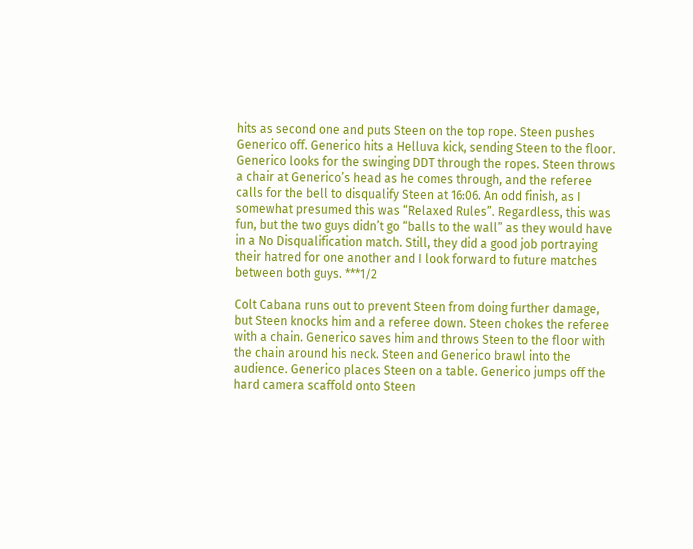hits as second one and puts Steen on the top rope. Steen pushes Generico off. Generico hits a Helluva kick, sending Steen to the floor. Generico looks for the swinging DDT through the ropes. Steen throws a chair at Generico’s head as he comes through, and the referee calls for the bell to disqualify Steen at 16:06. An odd finish, as I somewhat presumed this was “Relaxed Rules”. Regardless, this was fun, but the two guys didn’t go “balls to the wall” as they would have in a No Disqualification match. Still, they did a good job portraying their hatred for one another and I look forward to future matches between both guys. ***1/2

Colt Cabana runs out to prevent Steen from doing further damage, but Steen knocks him and a referee down. Steen chokes the referee with a chain. Generico saves him and throws Steen to the floor with the chain around his neck. Steen and Generico brawl into the audience. Generico places Steen on a table. Generico jumps off the hard camera scaffold onto Steen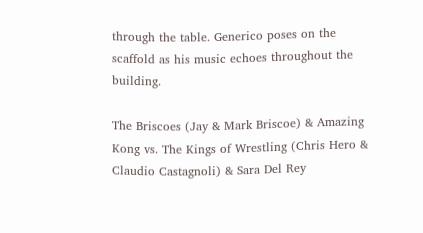through the table. Generico poses on the scaffold as his music echoes throughout the building.

The Briscoes (Jay & Mark Briscoe) & Amazing Kong vs. The Kings of Wrestling (Chris Hero & Claudio Castagnoli) & Sara Del Rey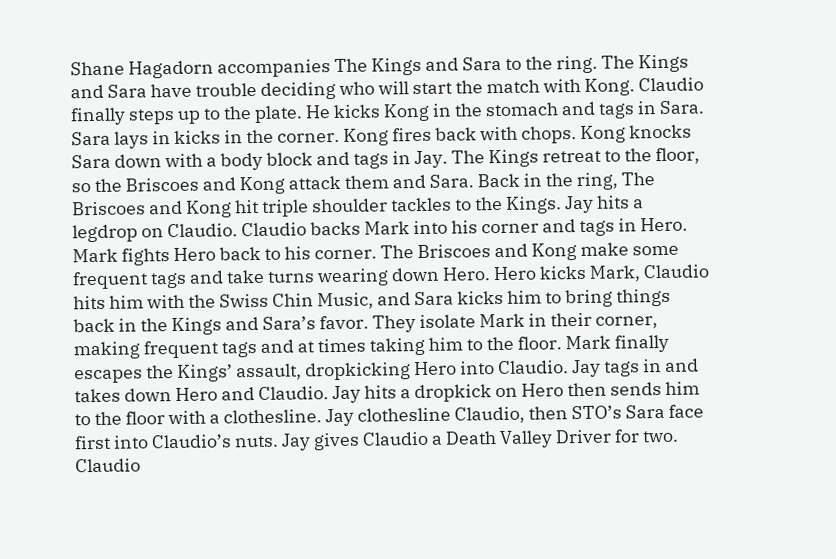Shane Hagadorn accompanies The Kings and Sara to the ring. The Kings and Sara have trouble deciding who will start the match with Kong. Claudio finally steps up to the plate. He kicks Kong in the stomach and tags in Sara. Sara lays in kicks in the corner. Kong fires back with chops. Kong knocks Sara down with a body block and tags in Jay. The Kings retreat to the floor, so the Briscoes and Kong attack them and Sara. Back in the ring, The Briscoes and Kong hit triple shoulder tackles to the Kings. Jay hits a legdrop on Claudio. Claudio backs Mark into his corner and tags in Hero. Mark fights Hero back to his corner. The Briscoes and Kong make some frequent tags and take turns wearing down Hero. Hero kicks Mark, Claudio hits him with the Swiss Chin Music, and Sara kicks him to bring things back in the Kings and Sara’s favor. They isolate Mark in their corner, making frequent tags and at times taking him to the floor. Mark finally escapes the Kings’ assault, dropkicking Hero into Claudio. Jay tags in and takes down Hero and Claudio. Jay hits a dropkick on Hero then sends him to the floor with a clothesline. Jay clothesline Claudio, then STO’s Sara face first into Claudio’s nuts. Jay gives Claudio a Death Valley Driver for two. Claudio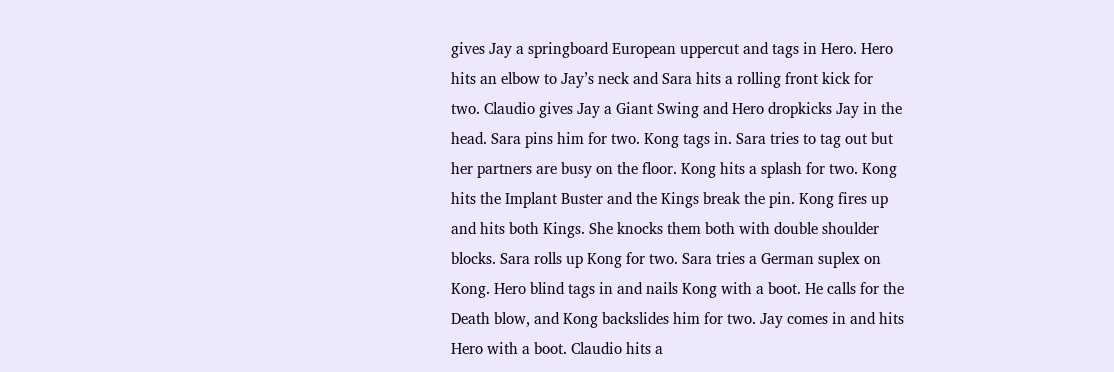gives Jay a springboard European uppercut and tags in Hero. Hero hits an elbow to Jay’s neck and Sara hits a rolling front kick for two. Claudio gives Jay a Giant Swing and Hero dropkicks Jay in the head. Sara pins him for two. Kong tags in. Sara tries to tag out but her partners are busy on the floor. Kong hits a splash for two. Kong hits the Implant Buster and the Kings break the pin. Kong fires up and hits both Kings. She knocks them both with double shoulder blocks. Sara rolls up Kong for two. Sara tries a German suplex on Kong. Hero blind tags in and nails Kong with a boot. He calls for the Death blow, and Kong backslides him for two. Jay comes in and hits Hero with a boot. Claudio hits a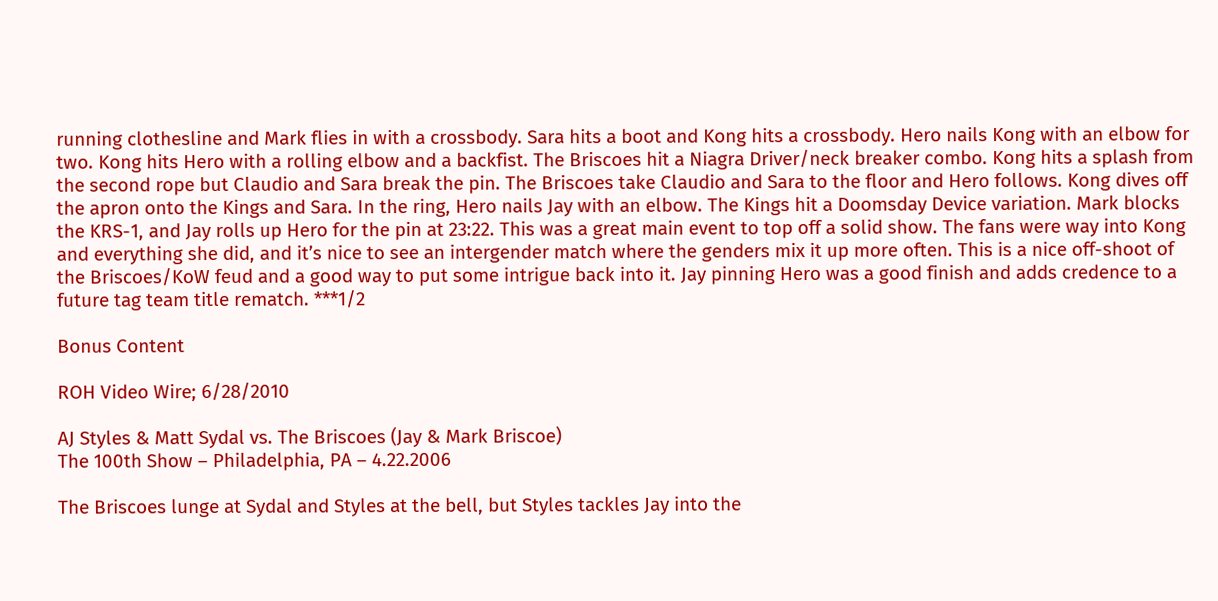running clothesline and Mark flies in with a crossbody. Sara hits a boot and Kong hits a crossbody. Hero nails Kong with an elbow for two. Kong hits Hero with a rolling elbow and a backfist. The Briscoes hit a Niagra Driver/neck breaker combo. Kong hits a splash from the second rope but Claudio and Sara break the pin. The Briscoes take Claudio and Sara to the floor and Hero follows. Kong dives off the apron onto the Kings and Sara. In the ring, Hero nails Jay with an elbow. The Kings hit a Doomsday Device variation. Mark blocks the KRS-1, and Jay rolls up Hero for the pin at 23:22. This was a great main event to top off a solid show. The fans were way into Kong and everything she did, and it’s nice to see an intergender match where the genders mix it up more often. This is a nice off-shoot of the Briscoes/KoW feud and a good way to put some intrigue back into it. Jay pinning Hero was a good finish and adds credence to a future tag team title rematch. ***1/2

Bonus Content

ROH Video Wire; 6/28/2010

AJ Styles & Matt Sydal vs. The Briscoes (Jay & Mark Briscoe)
The 100th Show – Philadelphia, PA – 4.22.2006

The Briscoes lunge at Sydal and Styles at the bell, but Styles tackles Jay into the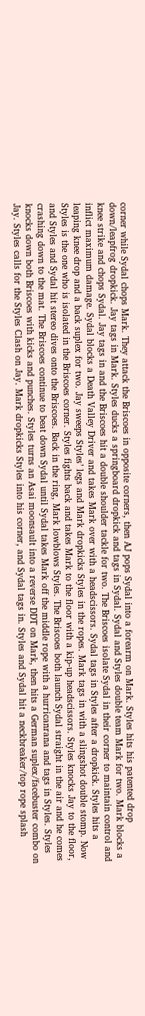corner while Sydal chops Mark. They attack the Briscoes in opposite corners, then AJ pops Sydal into a forearm on Mark. Styles hits his patented drop down/leapfrog dropkick. Jay tags in Mark. Styles ducks a springboard dropkick and tags in Sydal. Sydal and Styles double team Mark for two. Mark blocks a knee strike and chops Sydal. Jay tags in and the Briscoes hit a double shoulder tackle for two. The Briscoes isolate Sydal in their corner to maintain control and inflict maximum damage. Sydal blocks a Death Valley Driver and takes Mark over with a headscissors. Sydal tags in Styles after a dropkick. Styles hits a leaping knee drop and a back suplex for two. Jay sweeps Styles’ legs and Mark dropkicks Styles in the ropes. Mark tags in with a slingshot double stomp. Now Styles is the one who is isolated in the Briscoes corner. Styles fights back and takes Mark to the floor with a kip-up headscissors. Styles knocks Jay to the floor, and Styles and Sydal hit stereo dives onto the Briscoes. Back in the ring, Mark lowblows Styles. The Briscoes both launch Sydal straight in the air and he comes crashing down to the mat. The Briscoes continue to beat down Sydal until Sydal takes Mark off the middle rope with a hurricanrana and tags in Styles. Styles knocks down both Briscoes with kicks and punches. Styles turns an Asai moonsault into a reverse DDT on Mark, then hits a German suplex/facebuster combo on Jay. Styles calls for the Styles Clash on Jay. Mark dropkicks Styles into his corner, and Sydal tags in. Styles and Sydal hit a neckbreaker/top rope splash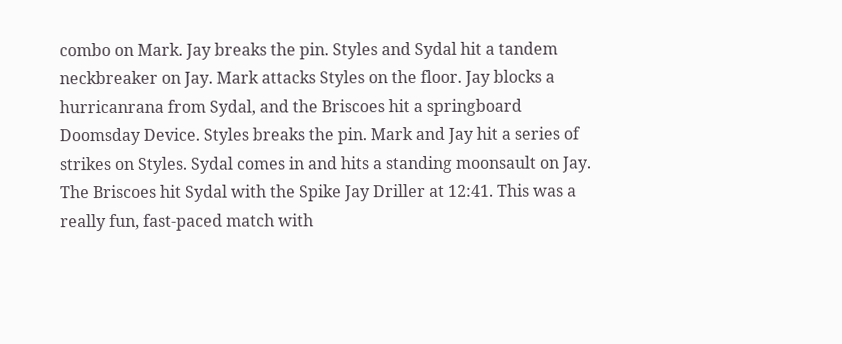combo on Mark. Jay breaks the pin. Styles and Sydal hit a tandem neckbreaker on Jay. Mark attacks Styles on the floor. Jay blocks a hurricanrana from Sydal, and the Briscoes hit a springboard Doomsday Device. Styles breaks the pin. Mark and Jay hit a series of strikes on Styles. Sydal comes in and hits a standing moonsault on Jay. The Briscoes hit Sydal with the Spike Jay Driller at 12:41. This was a really fun, fast-paced match with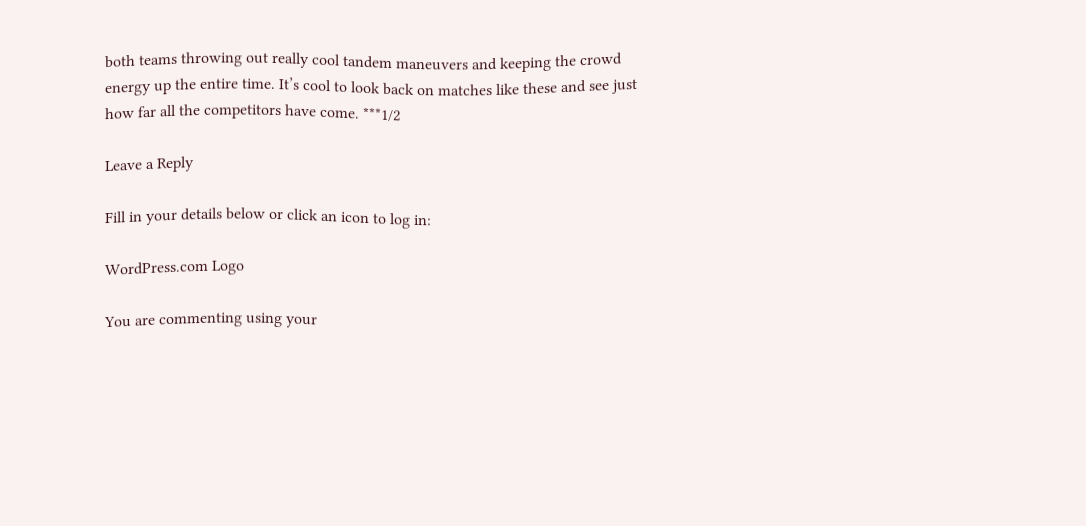both teams throwing out really cool tandem maneuvers and keeping the crowd energy up the entire time. It’s cool to look back on matches like these and see just how far all the competitors have come. ***1/2

Leave a Reply

Fill in your details below or click an icon to log in:

WordPress.com Logo

You are commenting using your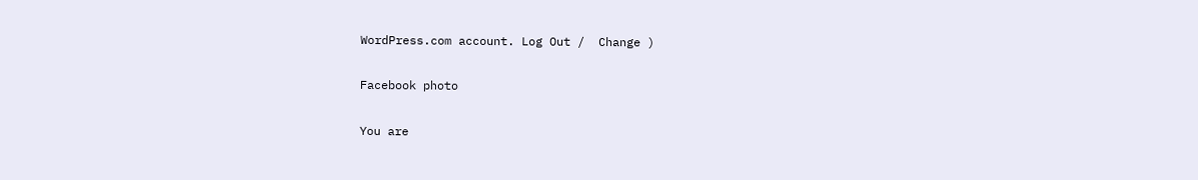WordPress.com account. Log Out /  Change )

Facebook photo

You are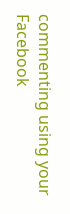commenting using your Facebook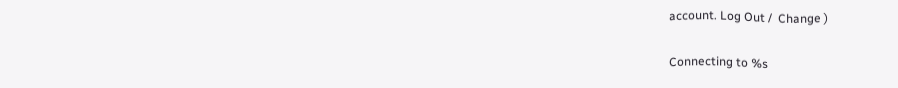account. Log Out /  Change )

Connecting to %s